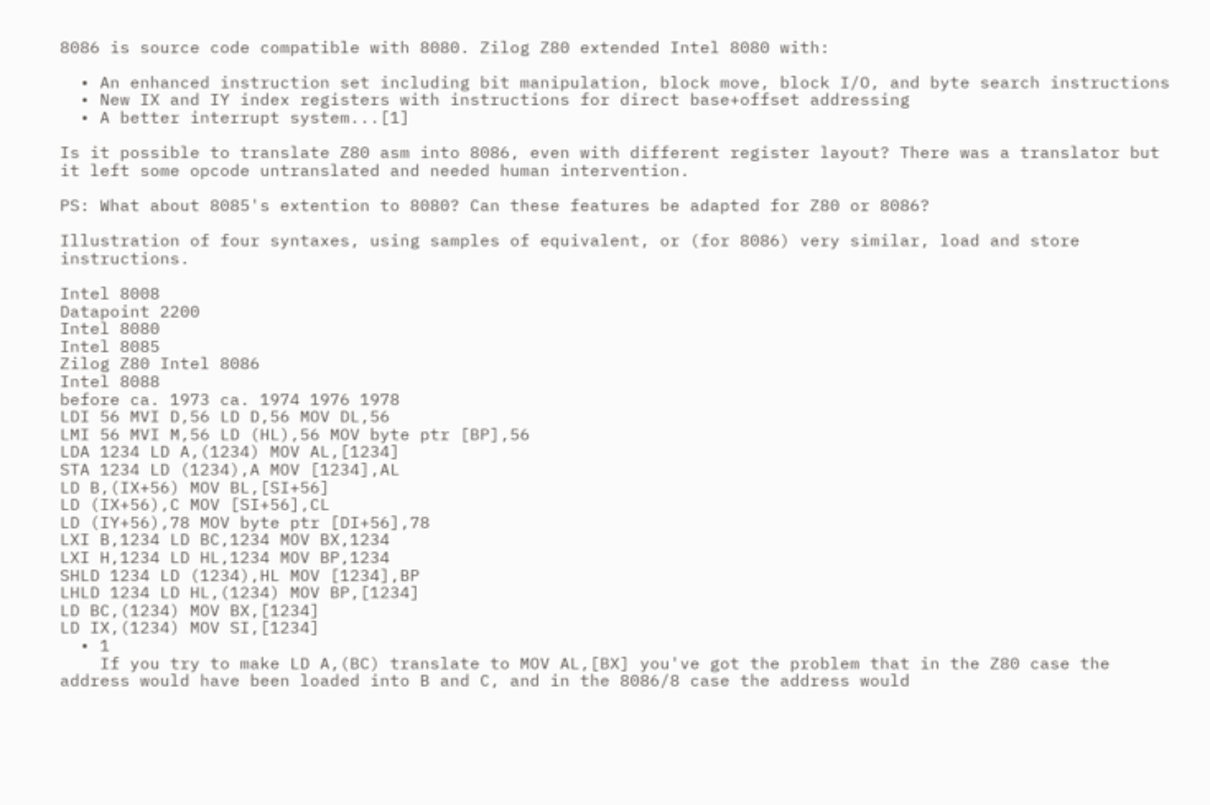8086 is source code compatible with 8080. Zilog Z80 extended Intel 8080 with:

  • An enhanced instruction set including bit manipulation, block move, block I/O, and byte search instructions
  • New IX and IY index registers with instructions for direct base+offset addressing
  • A better interrupt system...[1]

Is it possible to translate Z80 asm into 8086, even with different register layout? There was a translator but it left some opcode untranslated and needed human intervention.

PS: What about 8085's extention to 8080? Can these features be adapted for Z80 or 8086?

Illustration of four syntaxes, using samples of equivalent, or (for 8086) very similar, load and store instructions.

Intel 8008
Datapoint 2200
Intel 8080
Intel 8085
Zilog Z80 Intel 8086
Intel 8088
before ca. 1973 ca. 1974 1976 1978
LDI 56 MVI D,56 LD D,56 MOV DL,56
LMI 56 MVI M,56 LD (HL),56 MOV byte ptr [BP],56
LDA 1234 LD A,(1234) MOV AL,[1234]
STA 1234 LD (1234),A MOV [1234],AL
LD B,(IX+56) MOV BL,[SI+56]
LD (IX+56),C MOV [SI+56],CL
LD (IY+56),78 MOV byte ptr [DI+56],78
LXI B,1234 LD BC,1234 MOV BX,1234
LXI H,1234 LD HL,1234 MOV BP,1234
SHLD 1234 LD (1234),HL MOV [1234],BP
LHLD 1234 LD HL,(1234) MOV BP,[1234]
LD BC,(1234) MOV BX,[1234]
LD IX,(1234) MOV SI,[1234]
  • 1
    If you try to make LD A,(BC) translate to MOV AL,[BX] you've got the problem that in the Z80 case the address would have been loaded into B and C, and in the 8086/8 case the address would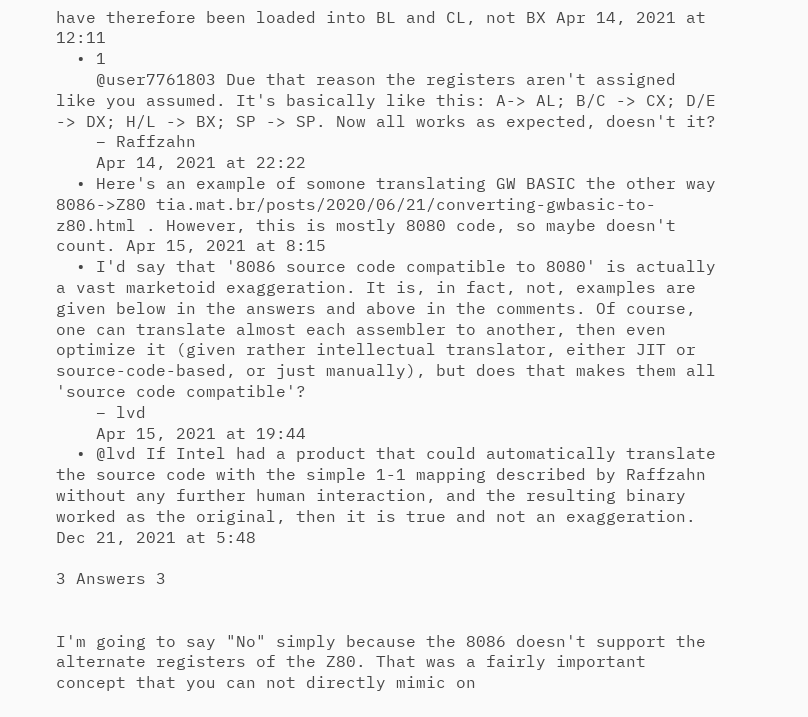have therefore been loaded into BL and CL, not BX Apr 14, 2021 at 12:11
  • 1
    @user7761803 Due that reason the registers aren't assigned like you assumed. It's basically like this: A-> AL; B/C -> CX; D/E -> DX; H/L -> BX; SP -> SP. Now all works as expected, doesn't it?
    – Raffzahn
    Apr 14, 2021 at 22:22
  • Here's an example of somone translating GW BASIC the other way 8086->Z80 tia.mat.br/posts/2020/06/21/converting-gwbasic-to-z80.html . However, this is mostly 8080 code, so maybe doesn't count. Apr 15, 2021 at 8:15
  • I'd say that '8086 source code compatible to 8080' is actually a vast marketoid exaggeration. It is, in fact, not, examples are given below in the answers and above in the comments. Of course, one can translate almost each assembler to another, then even optimize it (given rather intellectual translator, either JIT or source-code-based, or just manually), but does that makes them all 'source code compatible'?
    – lvd
    Apr 15, 2021 at 19:44
  • @lvd If Intel had a product that could automatically translate the source code with the simple 1-1 mapping described by Raffzahn without any further human interaction, and the resulting binary worked as the original, then it is true and not an exaggeration. Dec 21, 2021 at 5:48

3 Answers 3


I'm going to say "No" simply because the 8086 doesn't support the alternate registers of the Z80. That was a fairly important concept that you can not directly mimic on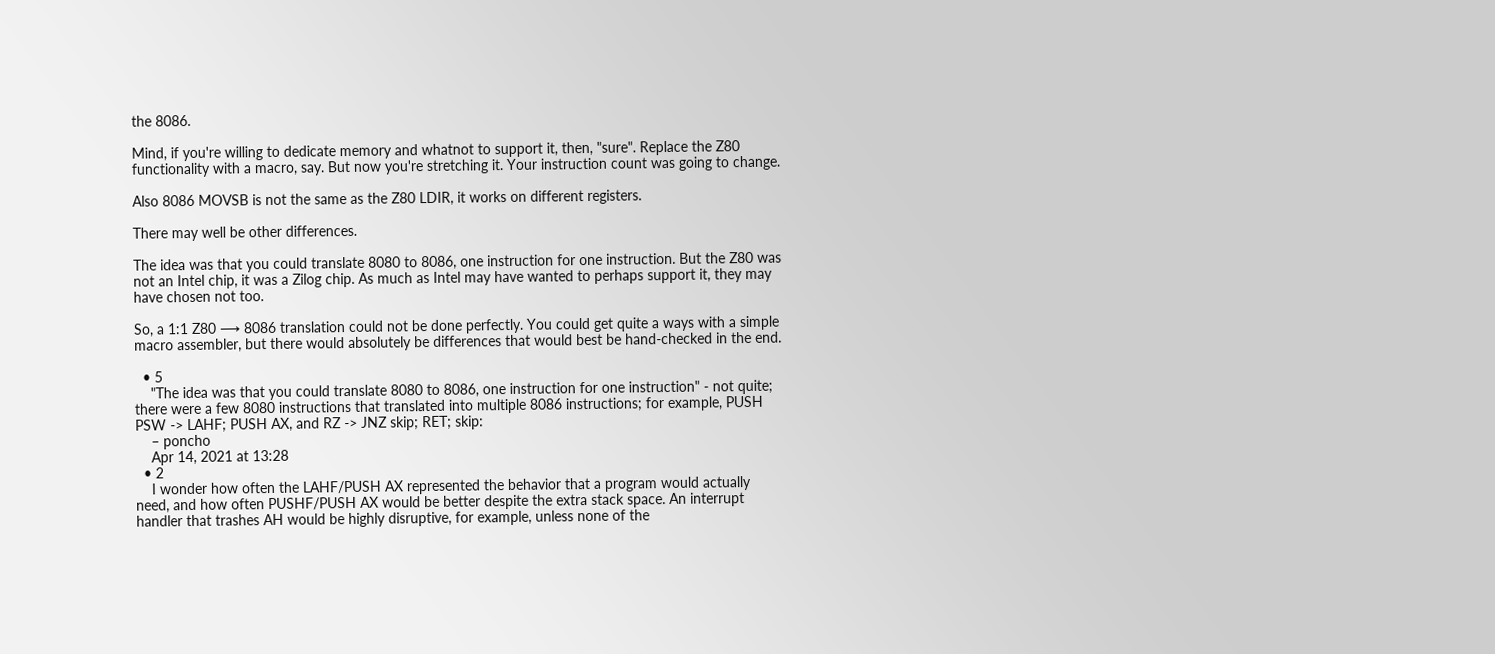the 8086.

Mind, if you're willing to dedicate memory and whatnot to support it, then, "sure". Replace the Z80 functionality with a macro, say. But now you're stretching it. Your instruction count was going to change.

Also 8086 MOVSB is not the same as the Z80 LDIR, it works on different registers.

There may well be other differences.

The idea was that you could translate 8080 to 8086, one instruction for one instruction. But the Z80 was not an Intel chip, it was a Zilog chip. As much as Intel may have wanted to perhaps support it, they may have chosen not too.

So, a 1:1 Z80 ⟶ 8086 translation could not be done perfectly. You could get quite a ways with a simple macro assembler, but there would absolutely be differences that would best be hand-checked in the end.

  • 5
    "The idea was that you could translate 8080 to 8086, one instruction for one instruction" - not quite; there were a few 8080 instructions that translated into multiple 8086 instructions; for example, PUSH PSW -> LAHF; PUSH AX, and RZ -> JNZ skip; RET; skip:
    – poncho
    Apr 14, 2021 at 13:28
  • 2
    I wonder how often the LAHF/PUSH AX represented the behavior that a program would actually need, and how often PUSHF/PUSH AX would be better despite the extra stack space. An interrupt handler that trashes AH would be highly disruptive, for example, unless none of the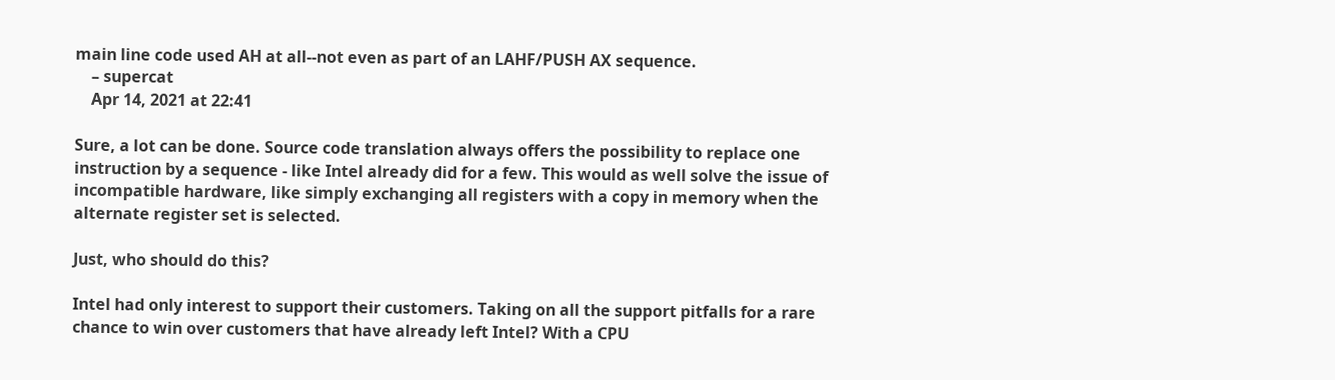main line code used AH at all--not even as part of an LAHF/PUSH AX sequence.
    – supercat
    Apr 14, 2021 at 22:41

Sure, a lot can be done. Source code translation always offers the possibility to replace one instruction by a sequence - like Intel already did for a few. This would as well solve the issue of incompatible hardware, like simply exchanging all registers with a copy in memory when the alternate register set is selected.

Just, who should do this?

Intel had only interest to support their customers. Taking on all the support pitfalls for a rare chance to win over customers that have already left Intel? With a CPU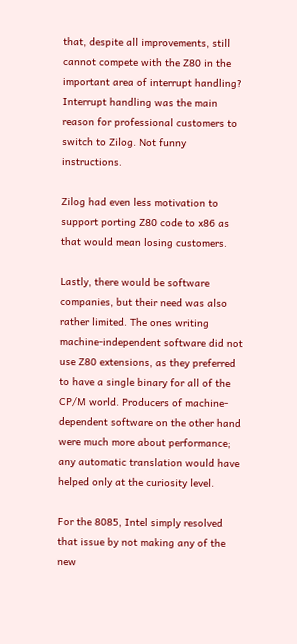that, despite all improvements, still cannot compete with the Z80 in the important area of interrupt handling? Interrupt handling was the main reason for professional customers to switch to Zilog. Not funny instructions.

Zilog had even less motivation to support porting Z80 code to x86 as that would mean losing customers.

Lastly, there would be software companies, but their need was also rather limited. The ones writing machine-independent software did not use Z80 extensions, as they preferred to have a single binary for all of the CP/M world. Producers of machine-dependent software on the other hand were much more about performance; any automatic translation would have helped only at the curiosity level.

For the 8085, Intel simply resolved that issue by not making any of the new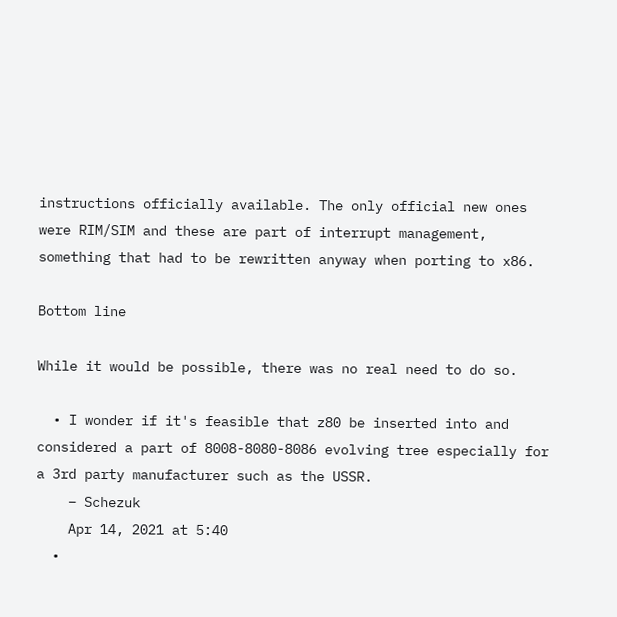instructions officially available. The only official new ones were RIM/SIM and these are part of interrupt management, something that had to be rewritten anyway when porting to x86.

Bottom line

While it would be possible, there was no real need to do so.

  • I wonder if it's feasible that z80 be inserted into and considered a part of 8008-8080-8086 evolving tree especially for a 3rd party manufacturer such as the USSR.
    – Schezuk
    Apr 14, 2021 at 5:40
  •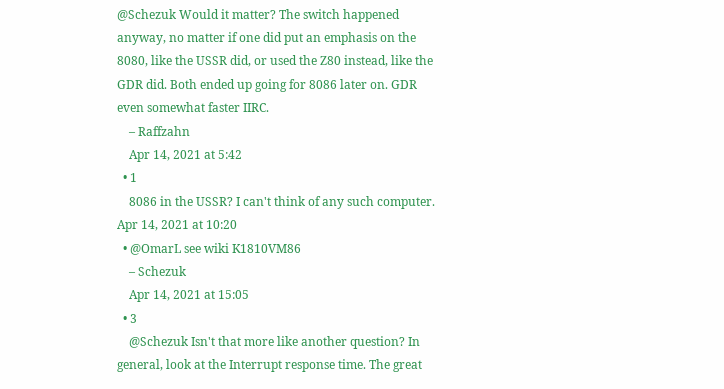@Schezuk Would it matter? The switch happened anyway, no matter if one did put an emphasis on the 8080, like the USSR did, or used the Z80 instead, like the GDR did. Both ended up going for 8086 later on. GDR even somewhat faster IIRC.
    – Raffzahn
    Apr 14, 2021 at 5:42
  • 1
    8086 in the USSR? I can't think of any such computer. Apr 14, 2021 at 10:20
  • @OmarL see wiki K1810VM86
    – Schezuk
    Apr 14, 2021 at 15:05
  • 3
    @Schezuk Isn't that more like another question? In general, look at the Interrupt response time. The great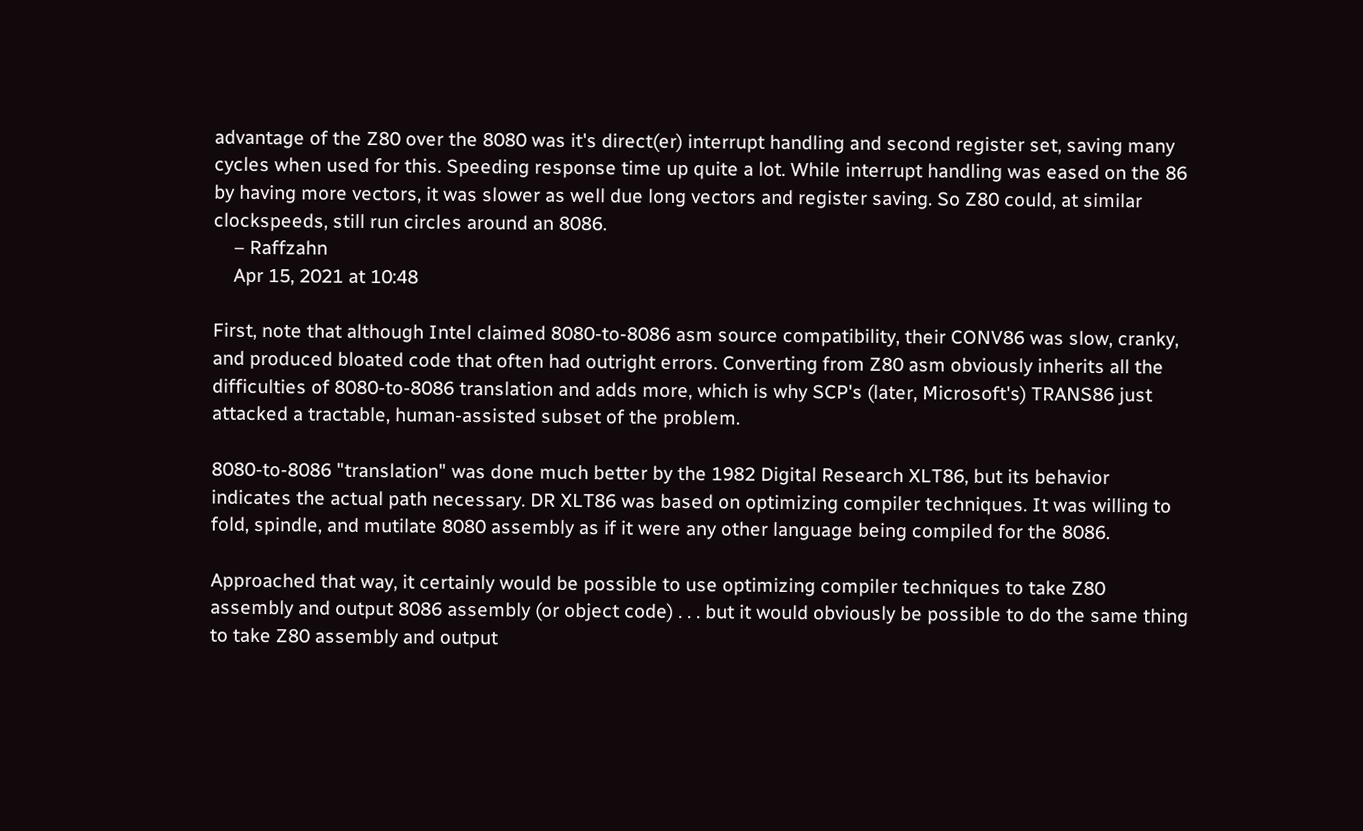advantage of the Z80 over the 8080 was it's direct(er) interrupt handling and second register set, saving many cycles when used for this. Speeding response time up quite a lot. While interrupt handling was eased on the 86 by having more vectors, it was slower as well due long vectors and register saving. So Z80 could, at similar clockspeeds, still run circles around an 8086.
    – Raffzahn
    Apr 15, 2021 at 10:48

First, note that although Intel claimed 8080-to-8086 asm source compatibility, their CONV86 was slow, cranky, and produced bloated code that often had outright errors. Converting from Z80 asm obviously inherits all the difficulties of 8080-to-8086 translation and adds more, which is why SCP's (later, Microsoft's) TRANS86 just attacked a tractable, human-assisted subset of the problem.

8080-to-8086 "translation" was done much better by the 1982 Digital Research XLT86, but its behavior indicates the actual path necessary. DR XLT86 was based on optimizing compiler techniques. It was willing to fold, spindle, and mutilate 8080 assembly as if it were any other language being compiled for the 8086.

Approached that way, it certainly would be possible to use optimizing compiler techniques to take Z80 assembly and output 8086 assembly (or object code) . . . but it would obviously be possible to do the same thing to take Z80 assembly and output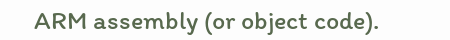ARM assembly (or object code).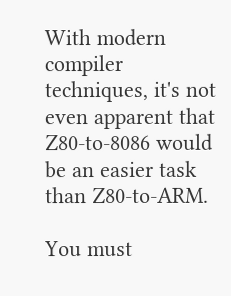With modern compiler techniques, it's not even apparent that Z80-to-8086 would be an easier task than Z80-to-ARM.

You must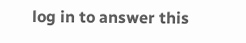log in to answer this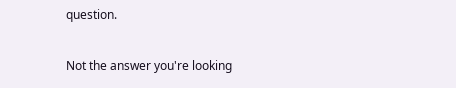question.

Not the answer you're looking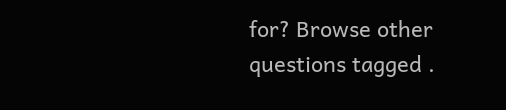for? Browse other questions tagged .